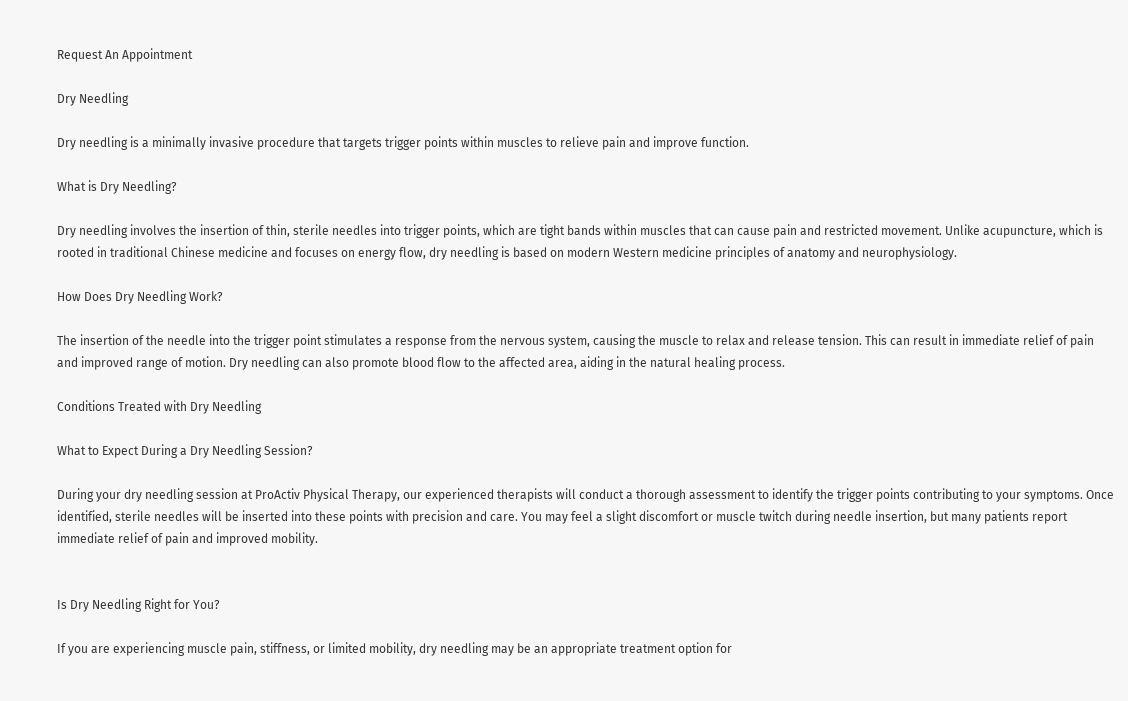Request An Appointment

Dry Needling

Dry needling is a minimally invasive procedure that targets trigger points within muscles to relieve pain and improve function.

What is Dry Needling?

Dry needling involves the insertion of thin, sterile needles into trigger points, which are tight bands within muscles that can cause pain and restricted movement. Unlike acupuncture, which is rooted in traditional Chinese medicine and focuses on energy flow, dry needling is based on modern Western medicine principles of anatomy and neurophysiology.

How Does Dry Needling Work?

The insertion of the needle into the trigger point stimulates a response from the nervous system, causing the muscle to relax and release tension. This can result in immediate relief of pain and improved range of motion. Dry needling can also promote blood flow to the affected area, aiding in the natural healing process.

Conditions Treated with Dry Needling

What to Expect During a Dry Needling Session?

During your dry needling session at ProActiv Physical Therapy, our experienced therapists will conduct a thorough assessment to identify the trigger points contributing to your symptoms. Once identified, sterile needles will be inserted into these points with precision and care. You may feel a slight discomfort or muscle twitch during needle insertion, but many patients report immediate relief of pain and improved mobility.


Is Dry Needling Right for You?

If you are experiencing muscle pain, stiffness, or limited mobility, dry needling may be an appropriate treatment option for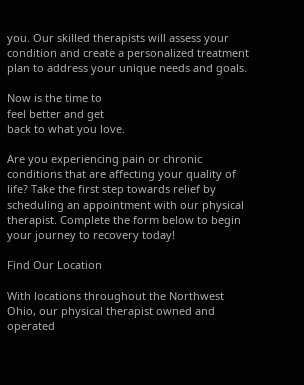you. Our skilled therapists will assess your condition and create a personalized treatment plan to address your unique needs and goals.

Now is the time to
feel better and get
back to what you love.

Are you experiencing pain or chronic conditions that are affecting your quality of life? Take the first step towards relief by scheduling an appointment with our physical therapist. Complete the form below to begin your journey to recovery today!

Find Our Location

With locations throughout the Northwest Ohio, our physical therapist owned and operated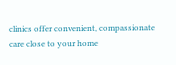clinics offer convenient, compassionate care close to your home